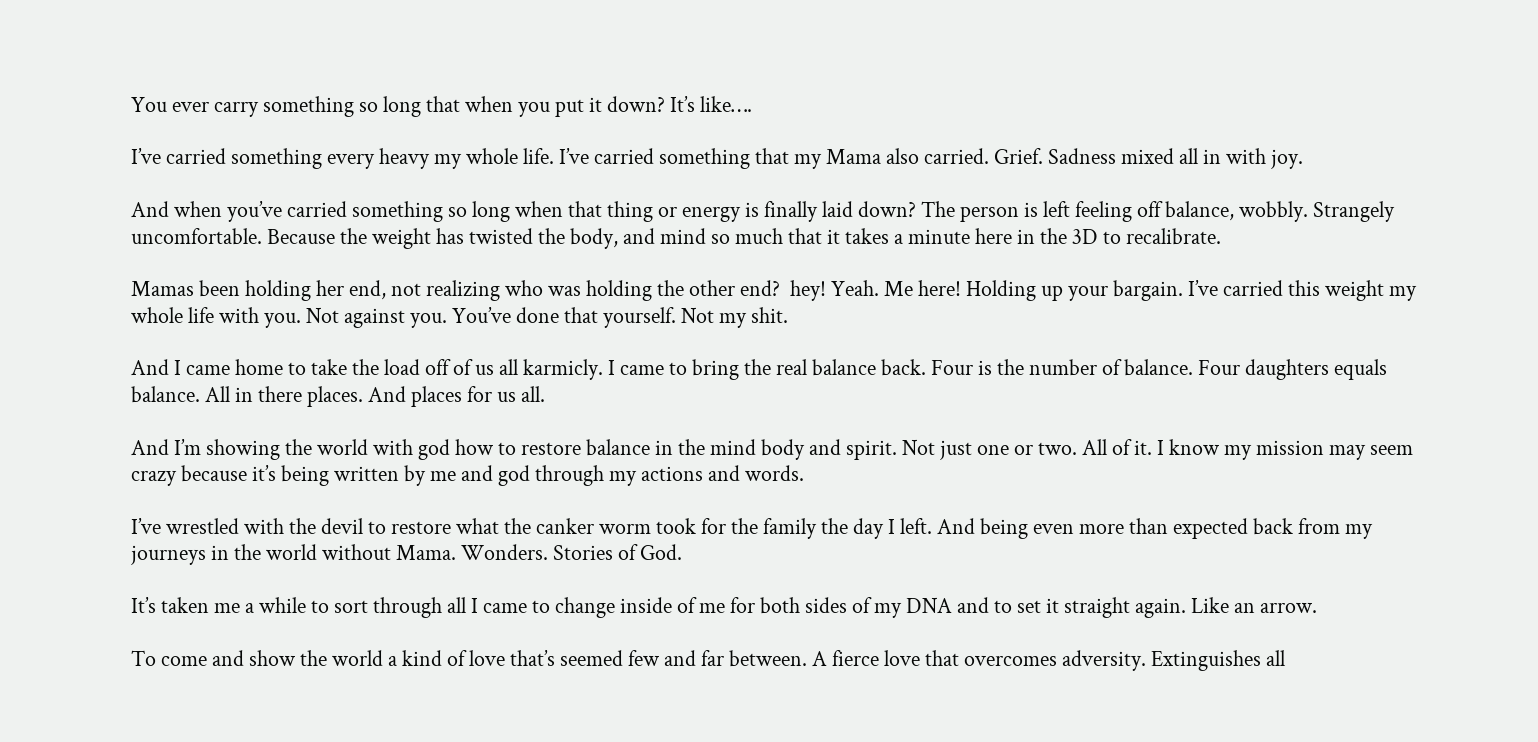You ever carry something so long that when you put it down? It’s like….

I’ve carried something every heavy my whole life. I’ve carried something that my Mama also carried. Grief. Sadness mixed all in with joy.

And when you’ve carried something so long when that thing or energy is finally laid down? The person is left feeling off balance, wobbly. Strangely uncomfortable. Because the weight has twisted the body, and mind so much that it takes a minute here in the 3D to recalibrate.

Mamas been holding her end, not realizing who was holding the other end?  hey! Yeah. Me here! Holding up your bargain. I’ve carried this weight my whole life with you. Not against you. You’ve done that yourself. Not my shit.

And I came home to take the load off of us all karmicly. I came to bring the real balance back. Four is the number of balance. Four daughters equals balance. All in there places. And places for us all.

And I’m showing the world with god how to restore balance in the mind body and spirit. Not just one or two. All of it. I know my mission may seem crazy because it’s being written by me and god through my actions and words.

I’ve wrestled with the devil to restore what the canker worm took for the family the day I left. And being even more than expected back from my journeys in the world without Mama. Wonders. Stories of God.

It’s taken me a while to sort through all I came to change inside of me for both sides of my DNA and to set it straight again. Like an arrow.

To come and show the world a kind of love that’s seemed few and far between. A fierce love that overcomes adversity. Extinguishes all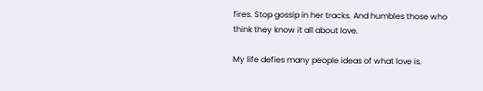fires. Stop gossip in her tracks. And humbles those who think they know it all about love.

My life defies many people ideas of what love is.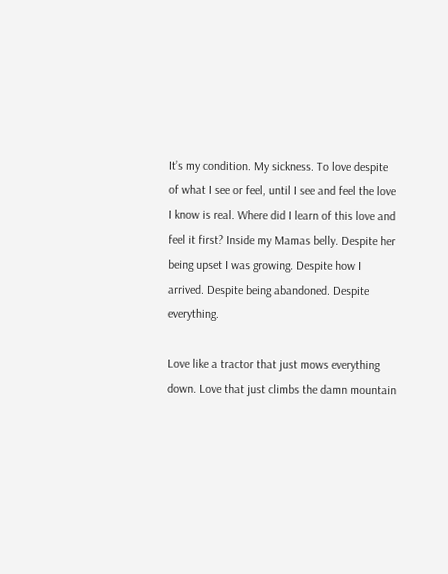It’s my condition. My sickness. To love despite of what I see or feel, until I see and feel the love I know is real. Where did I learn of this love and feel it first? Inside my Mamas belly. Despite her being upset I was growing. Despite how I arrived. Despite being abandoned. Despite everything.

Love like a tractor that just mows everything down. Love that just climbs the damn mountain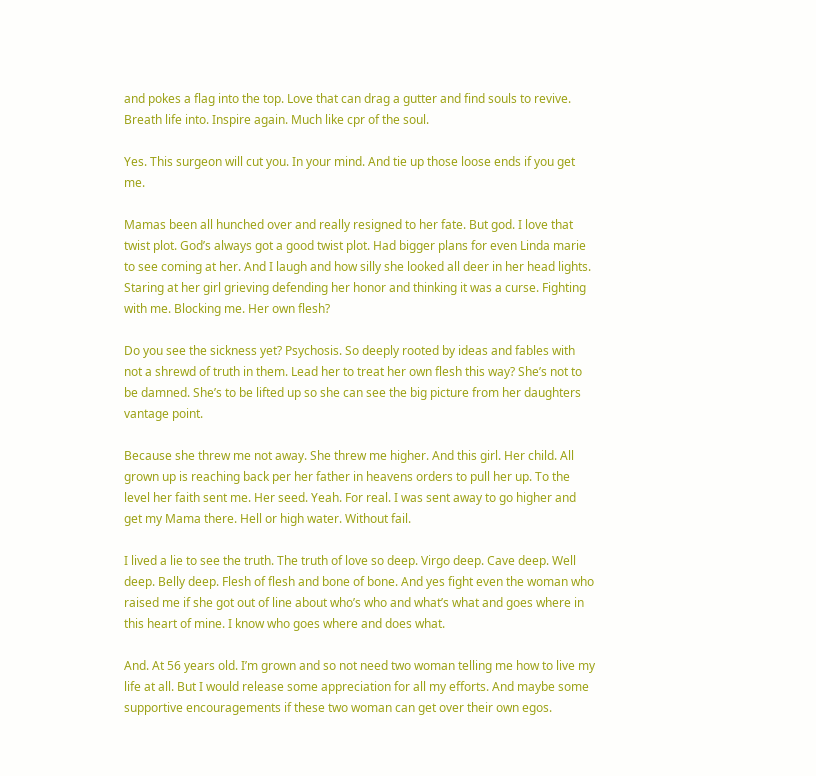and pokes a flag into the top. Love that can drag a gutter and find souls to revive. Breath life into. Inspire again. Much like cpr of the soul.

Yes. This surgeon will cut you. In your mind. And tie up those loose ends if you get me.

Mamas been all hunched over and really resigned to her fate. But god. I love that twist plot. God’s always got a good twist plot. Had bigger plans for even Linda marie to see coming at her. And I laugh and how silly she looked all deer in her head lights. Staring at her girl grieving defending her honor and thinking it was a curse. Fighting with me. Blocking me. Her own flesh?

Do you see the sickness yet? Psychosis. So deeply rooted by ideas and fables with not a shrewd of truth in them. Lead her to treat her own flesh this way? She’s not to be damned. She’s to be lifted up so she can see the big picture from her daughters vantage point.

Because she threw me not away. She threw me higher. And this girl. Her child. All grown up is reaching back per her father in heavens orders to pull her up. To the level her faith sent me. Her seed. Yeah. For real. I was sent away to go higher and get my Mama there. Hell or high water. Without fail.

I lived a lie to see the truth. The truth of love so deep. Virgo deep. Cave deep. Well deep. Belly deep. Flesh of flesh and bone of bone. And yes fight even the woman who raised me if she got out of line about who’s who and what’s what and goes where in this heart of mine. I know who goes where and does what.

And. At 56 years old. I’m grown and so not need two woman telling me how to live my life at all. But I would release some appreciation for all my efforts. And maybe some supportive encouragements if these two woman can get over their own egos.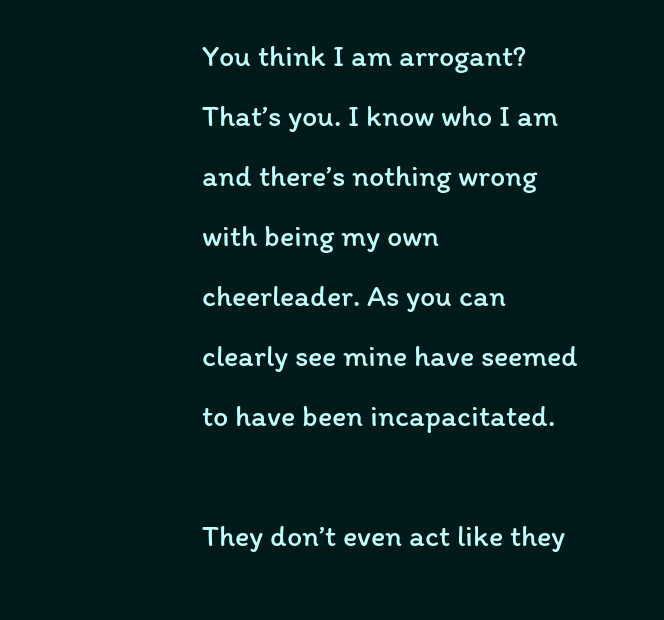You think I am arrogant? That’s you. I know who I am and there’s nothing wrong with being my own cheerleader. As you can clearly see mine have seemed to have been incapacitated.

They don’t even act like they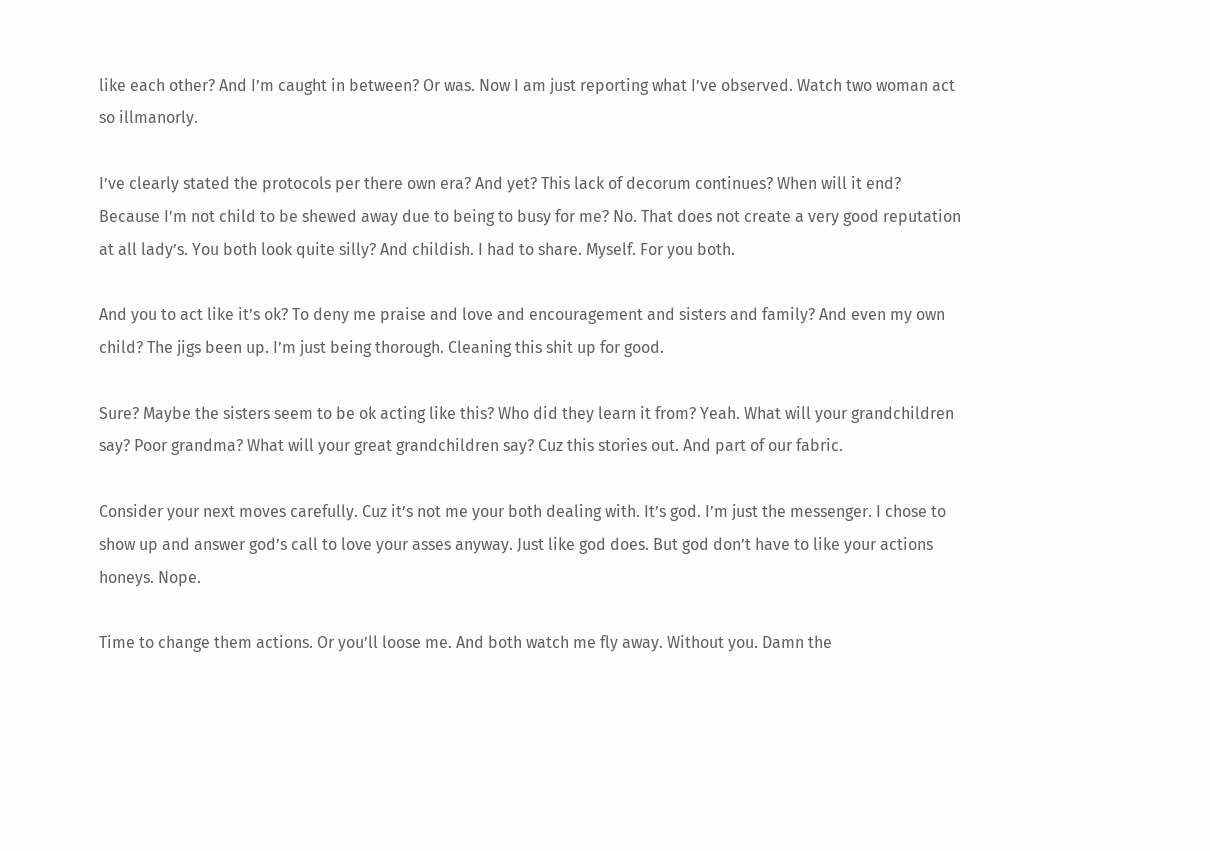like each other? And I’m caught in between? Or was. Now I am just reporting what I’ve observed. Watch two woman act so illmanorly.

I’ve clearly stated the protocols per there own era? And yet? This lack of decorum continues? When will it end? Because I’m not child to be shewed away due to being to busy for me? No. That does not create a very good reputation at all lady’s. You both look quite silly? And childish. I had to share. Myself. For you both.

And you to act like it’s ok? To deny me praise and love and encouragement and sisters and family? And even my own child? The jigs been up. I’m just being thorough. Cleaning this shit up for good.

Sure? Maybe the sisters seem to be ok acting like this? Who did they learn it from? Yeah. What will your grandchildren say? Poor grandma? What will your great grandchildren say? Cuz this stories out. And part of our fabric.

Consider your next moves carefully. Cuz it’s not me your both dealing with. It’s god. I’m just the messenger. I chose to show up and answer god’s call to love your asses anyway. Just like god does. But god don’t have to like your actions honeys. Nope.

Time to change them actions. Or you’ll loose me. And both watch me fly away. Without you. Damn the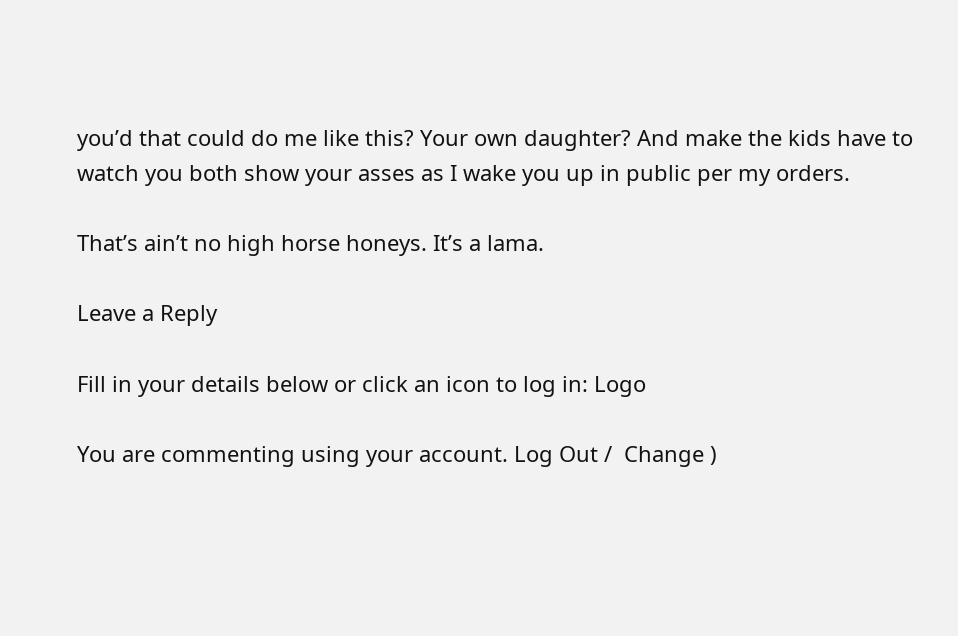you’d that could do me like this? Your own daughter? And make the kids have to watch you both show your asses as I wake you up in public per my orders.

That’s ain’t no high horse honeys. It’s a lama.

Leave a Reply

Fill in your details below or click an icon to log in: Logo

You are commenting using your account. Log Out /  Change )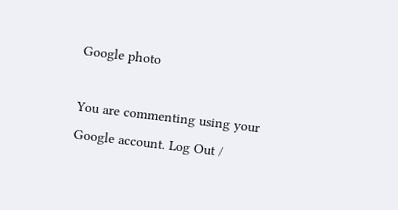Google photo

You are commenting using your Google account. Log Out /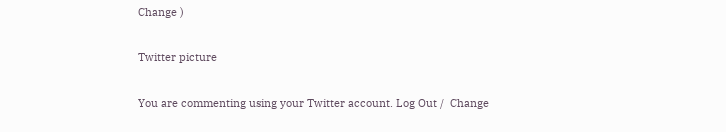Change )

Twitter picture

You are commenting using your Twitter account. Log Out /  Change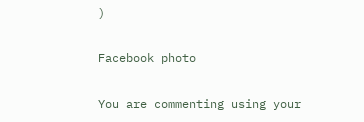)

Facebook photo

You are commenting using your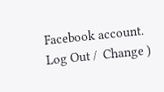Facebook account. Log Out /  Change )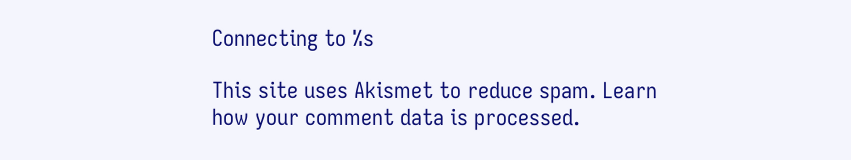Connecting to %s

This site uses Akismet to reduce spam. Learn how your comment data is processed.